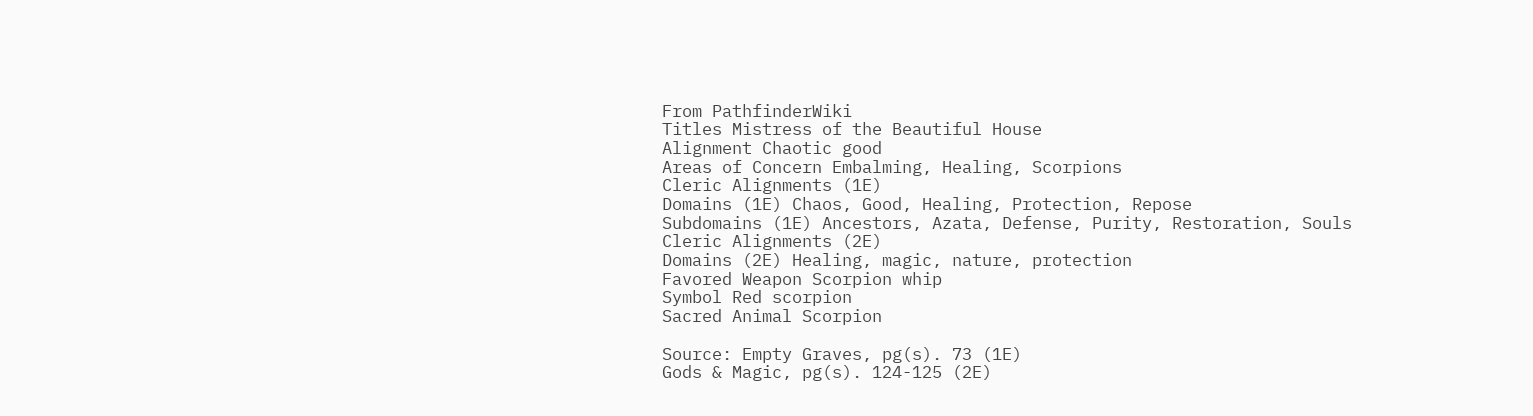From PathfinderWiki
Titles Mistress of the Beautiful House
Alignment Chaotic good
Areas of Concern Embalming, Healing, Scorpions
Cleric Alignments (1E)
Domains (1E) Chaos, Good, Healing, Protection, Repose
Subdomains (1E) Ancestors, Azata, Defense, Purity, Restoration, Souls
Cleric Alignments (2E)
Domains (2E) Healing, magic, nature, protection
Favored Weapon Scorpion whip
Symbol Red scorpion
Sacred Animal Scorpion

Source: Empty Graves, pg(s). 73 (1E)
Gods & Magic, pg(s). 124-125 (2E)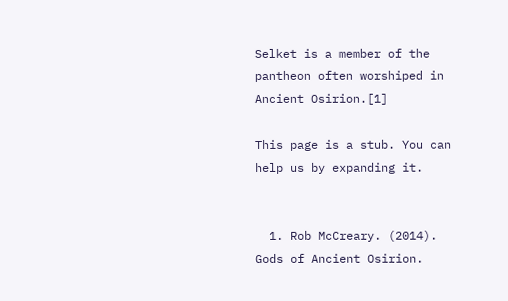Selket is a member of the pantheon often worshiped in Ancient Osirion.[1]

This page is a stub. You can help us by expanding it.


  1. Rob McCreary. (2014). Gods of Ancient Osirion.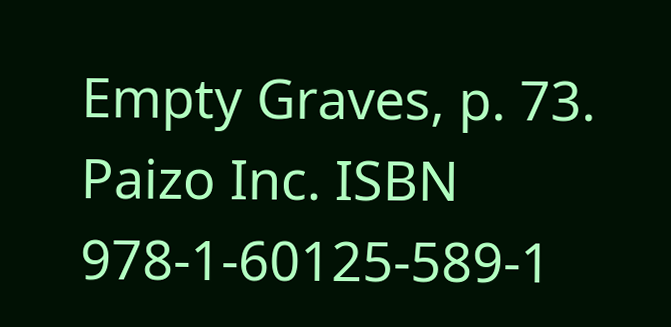Empty Graves, p. 73. Paizo Inc. ISBN 978-1-60125-589-1